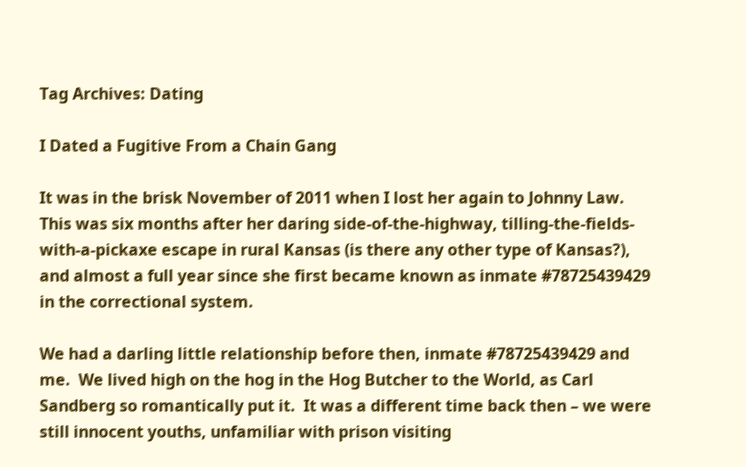Tag Archives: Dating

I Dated a Fugitive From a Chain Gang

It was in the brisk November of 2011 when I lost her again to Johnny Law.  This was six months after her daring side-of-the-highway, tilling-the-fields-with-a-pickaxe escape in rural Kansas (is there any other type of Kansas?), and almost a full year since she first became known as inmate #78725439429 in the correctional system.

We had a darling little relationship before then, inmate #78725439429 and me.  We lived high on the hog in the Hog Butcher to the World, as Carl Sandberg so romantically put it.  It was a different time back then – we were still innocent youths, unfamiliar with prison visiting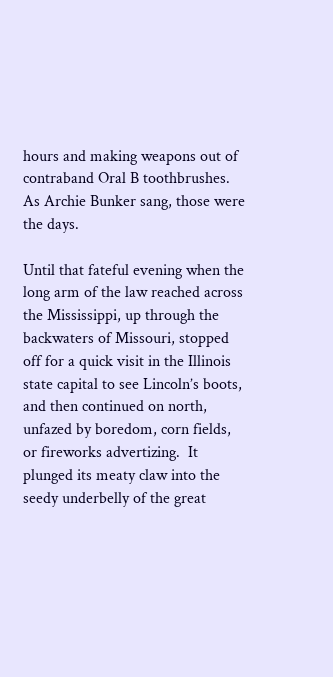hours and making weapons out of contraband Oral B toothbrushes.  As Archie Bunker sang, those were the days.

Until that fateful evening when the long arm of the law reached across the Mississippi, up through the backwaters of Missouri, stopped off for a quick visit in the Illinois state capital to see Lincoln’s boots, and then continued on north, unfazed by boredom, corn fields, or fireworks advertizing.  It plunged its meaty claw into the seedy underbelly of the great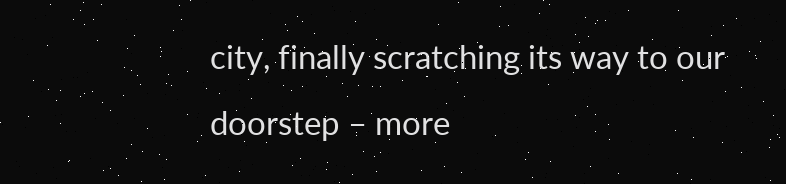city, finally scratching its way to our doorstep – more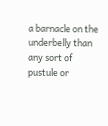a barnacle on the underbelly than any sort of pustule or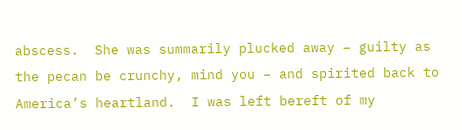abscess.  She was summarily plucked away – guilty as the pecan be crunchy, mind you – and spirited back to America’s heartland.  I was left bereft of my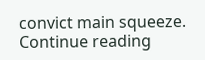convict main squeeze. Continue reading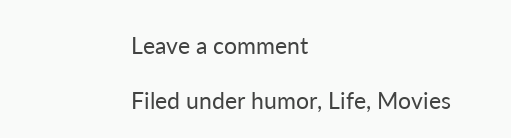Leave a comment

Filed under humor, Life, Movies